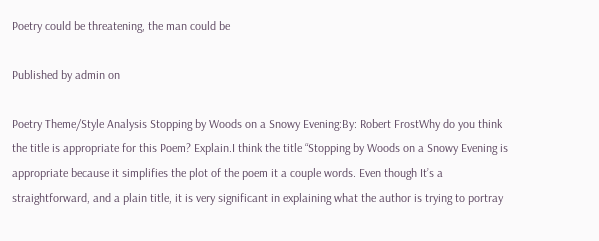Poetry could be threatening, the man could be

Published by admin on

Poetry Theme/Style Analysis Stopping by Woods on a Snowy Evening:By: Robert FrostWhy do you think the title is appropriate for this Poem? Explain.I think the title “Stopping by Woods on a Snowy Evening is appropriate because it simplifies the plot of the poem it a couple words. Even though It’s a straightforward, and a plain title, it is very significant in explaining what the author is trying to portray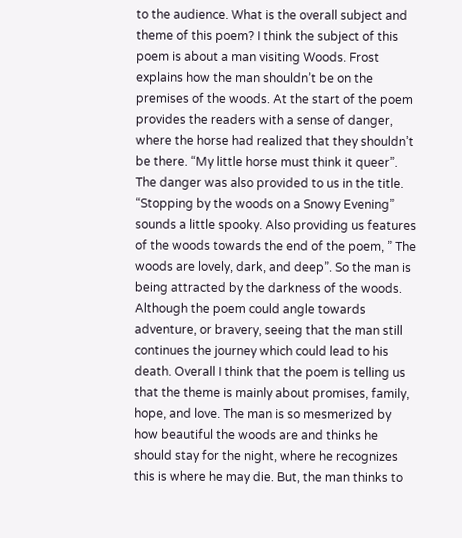to the audience. What is the overall subject and theme of this poem? I think the subject of this poem is about a man visiting Woods. Frost explains how the man shouldn’t be on the premises of the woods. At the start of the poem provides the readers with a sense of danger, where the horse had realized that they shouldn’t be there. “My little horse must think it queer”. The danger was also provided to us in the title. “Stopping by the woods on a Snowy Evening” sounds a little spooky. Also providing us features of the woods towards the end of the poem, ” The woods are lovely, dark, and deep”. So the man is being attracted by the darkness of the woods. Although the poem could angle towards adventure, or bravery, seeing that the man still continues the journey which could lead to his death. Overall I think that the poem is telling us that the theme is mainly about promises, family, hope, and love. The man is so mesmerized by how beautiful the woods are and thinks he should stay for the night, where he recognizes this is where he may die. But, the man thinks to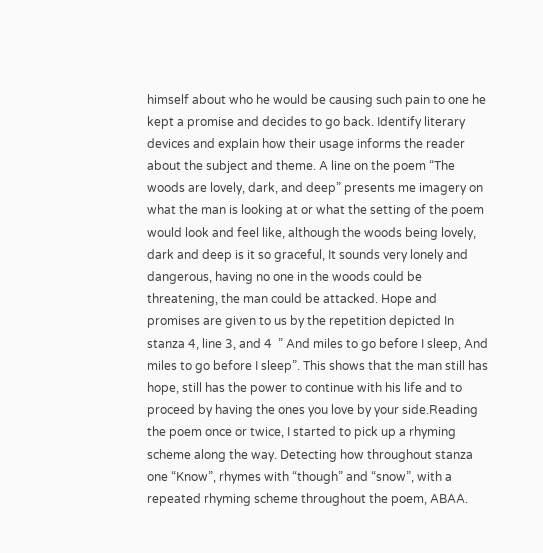himself about who he would be causing such pain to one he kept a promise and decides to go back. Identify literary devices and explain how their usage informs the reader about the subject and theme. A line on the poem “The woods are lovely, dark, and deep” presents me imagery on what the man is looking at or what the setting of the poem would look and feel like, although the woods being lovely, dark and deep is it so graceful, It sounds very lonely and dangerous, having no one in the woods could be threatening, the man could be attacked. Hope and promises are given to us by the repetition depicted In stanza 4, line 3, and 4  ” And miles to go before I sleep, And miles to go before I sleep”. This shows that the man still has hope, still has the power to continue with his life and to proceed by having the ones you love by your side.Reading the poem once or twice, I started to pick up a rhyming scheme along the way. Detecting how throughout stanza one “Know”, rhymes with “though” and “snow”, with a repeated rhyming scheme throughout the poem, ABAA.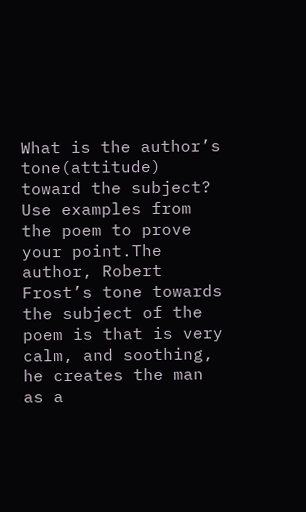What is the author’s tone(attitude) toward the subject? Use examples from the poem to prove your point.The author, Robert Frost’s tone towards the subject of the poem is that is very calm, and soothing, he creates the man as a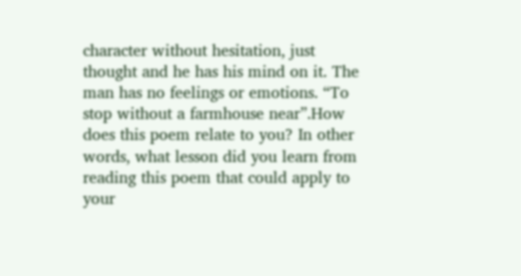character without hesitation, just thought and he has his mind on it. The man has no feelings or emotions. “To stop without a farmhouse near”.How does this poem relate to you? In other words, what lesson did you learn from reading this poem that could apply to your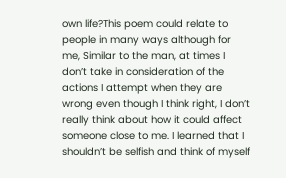own life?This poem could relate to people in many ways although for me, Similar to the man, at times I don’t take in consideration of the actions I attempt when they are wrong even though I think right, I don’t really think about how it could affect someone close to me. I learned that I shouldn’t be selfish and think of myself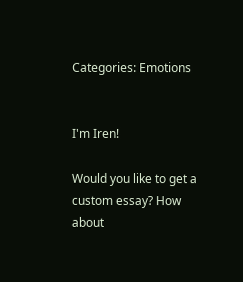Categories: Emotions


I'm Iren!

Would you like to get a custom essay? How about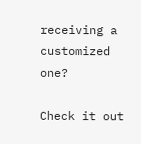receiving a customized one?

Check it out